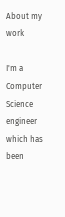About my work

I'm a Computer Science engineer which has been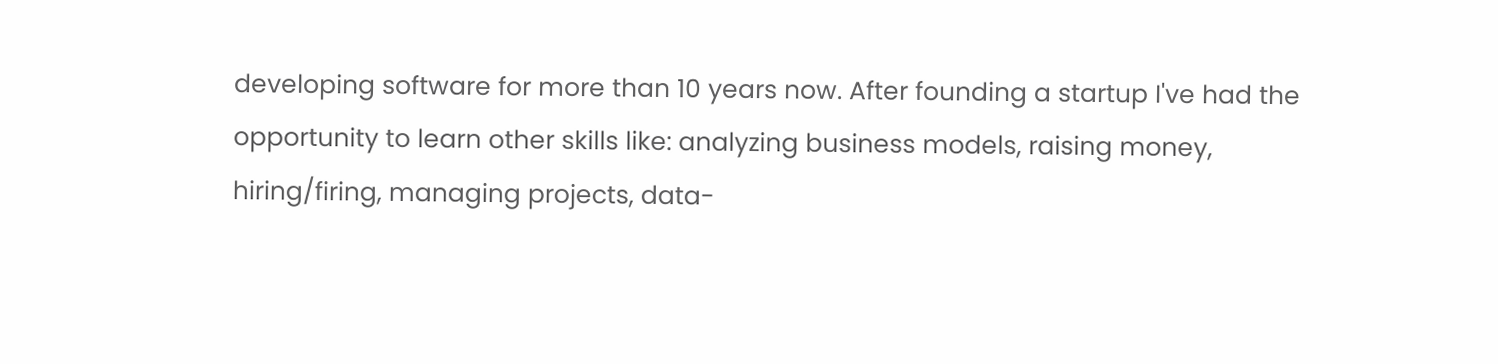developing software for more than 10 years now. After founding a startup I've had the opportunity to learn other skills like: analyzing business models, raising money, hiring/firing, managing projects, data-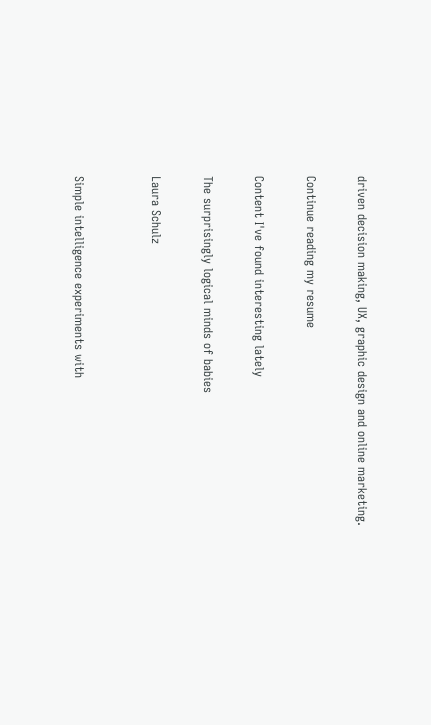driven decision making, UX, graphic design and online marketing.

Continue reading my resume

Content I've found interesting lately

The surprisingly logical minds of babies

Laura Schulz


Simple intelligence experiments with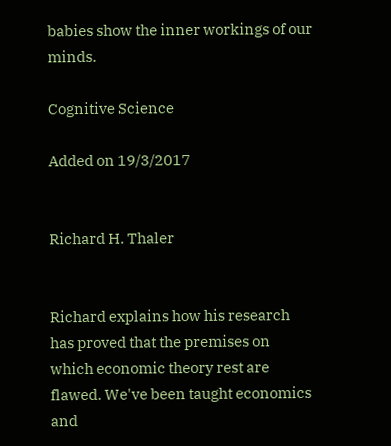babies show the inner workings of our minds.

Cognitive Science

Added on 19/3/2017


Richard H. Thaler


Richard explains how his research has proved that the premises on which economic theory rest are flawed. We've been taught economics and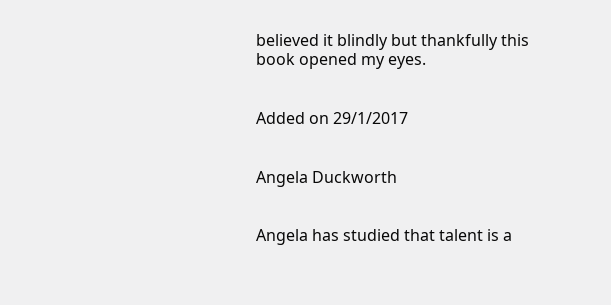believed it blindly but thankfully this book opened my eyes.


Added on 29/1/2017


Angela Duckworth


Angela has studied that talent is a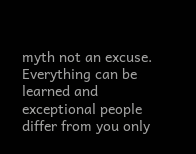myth not an excuse. Everything can be learned and exceptional people differ from you only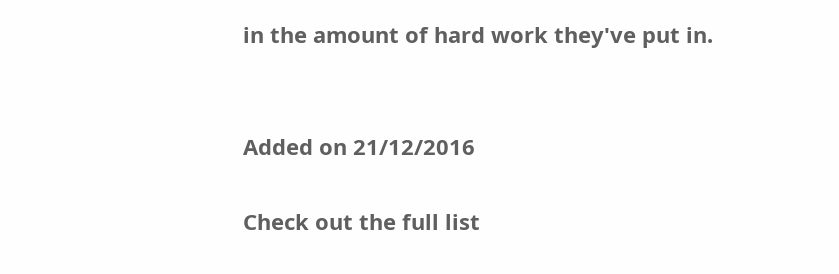in the amount of hard work they've put in.


Added on 21/12/2016

Check out the full list